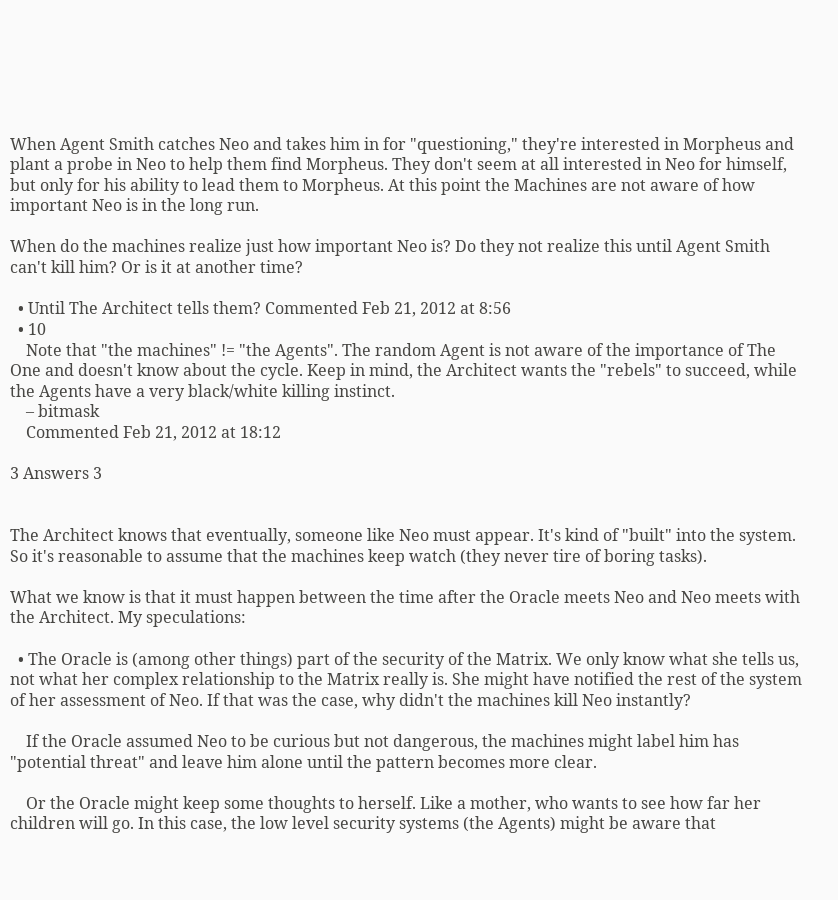When Agent Smith catches Neo and takes him in for "questioning," they're interested in Morpheus and plant a probe in Neo to help them find Morpheus. They don't seem at all interested in Neo for himself, but only for his ability to lead them to Morpheus. At this point the Machines are not aware of how important Neo is in the long run.

When do the machines realize just how important Neo is? Do they not realize this until Agent Smith can't kill him? Or is it at another time?

  • Until The Architect tells them? Commented Feb 21, 2012 at 8:56
  • 10
    Note that "the machines" != "the Agents". The random Agent is not aware of the importance of The One and doesn't know about the cycle. Keep in mind, the Architect wants the "rebels" to succeed, while the Agents have a very black/white killing instinct.
    – bitmask
    Commented Feb 21, 2012 at 18:12

3 Answers 3


The Architect knows that eventually, someone like Neo must appear. It's kind of "built" into the system. So it's reasonable to assume that the machines keep watch (they never tire of boring tasks).

What we know is that it must happen between the time after the Oracle meets Neo and Neo meets with the Architect. My speculations:

  • The Oracle is (among other things) part of the security of the Matrix. We only know what she tells us, not what her complex relationship to the Matrix really is. She might have notified the rest of the system of her assessment of Neo. If that was the case, why didn't the machines kill Neo instantly?

    If the Oracle assumed Neo to be curious but not dangerous, the machines might label him has "potential threat" and leave him alone until the pattern becomes more clear.

    Or the Oracle might keep some thoughts to herself. Like a mother, who wants to see how far her children will go. In this case, the low level security systems (the Agents) might be aware that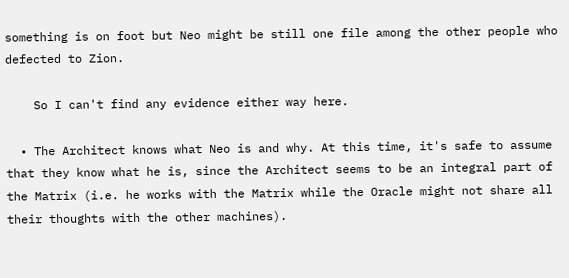something is on foot but Neo might be still one file among the other people who defected to Zion.

    So I can't find any evidence either way here.

  • The Architect knows what Neo is and why. At this time, it's safe to assume that they know what he is, since the Architect seems to be an integral part of the Matrix (i.e. he works with the Matrix while the Oracle might not share all their thoughts with the other machines).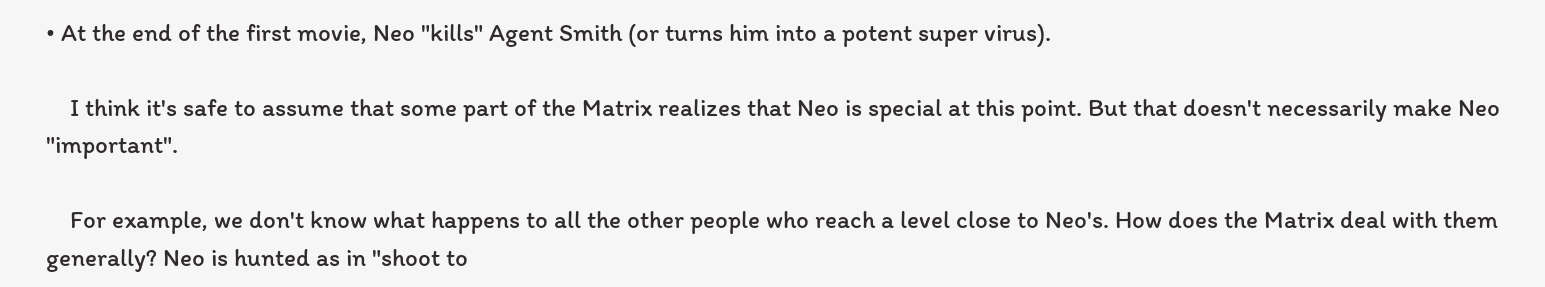• At the end of the first movie, Neo "kills" Agent Smith (or turns him into a potent super virus).

    I think it's safe to assume that some part of the Matrix realizes that Neo is special at this point. But that doesn't necessarily make Neo "important".

    For example, we don't know what happens to all the other people who reach a level close to Neo's. How does the Matrix deal with them generally? Neo is hunted as in "shoot to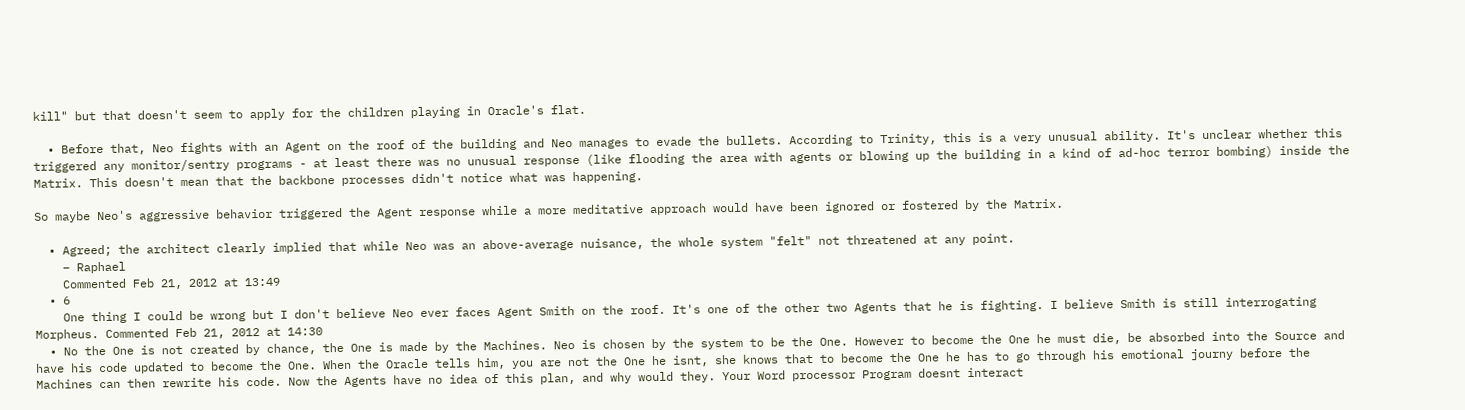kill" but that doesn't seem to apply for the children playing in Oracle's flat.

  • Before that, Neo fights with an Agent on the roof of the building and Neo manages to evade the bullets. According to Trinity, this is a very unusual ability. It's unclear whether this triggered any monitor/sentry programs - at least there was no unusual response (like flooding the area with agents or blowing up the building in a kind of ad-hoc terror bombing) inside the Matrix. This doesn't mean that the backbone processes didn't notice what was happening.

So maybe Neo's aggressive behavior triggered the Agent response while a more meditative approach would have been ignored or fostered by the Matrix.

  • Agreed; the architect clearly implied that while Neo was an above-average nuisance, the whole system "felt" not threatened at any point.
    – Raphael
    Commented Feb 21, 2012 at 13:49
  • 6
    One thing I could be wrong but I don't believe Neo ever faces Agent Smith on the roof. It's one of the other two Agents that he is fighting. I believe Smith is still interrogating Morpheus. Commented Feb 21, 2012 at 14:30
  • No the One is not created by chance, the One is made by the Machines. Neo is chosen by the system to be the One. However to become the One he must die, be absorbed into the Source and have his code updated to become the One. When the Oracle tells him, you are not the One he isnt, she knows that to become the One he has to go through his emotional journy before the Machines can then rewrite his code. Now the Agents have no idea of this plan, and why would they. Your Word processor Program doesnt interact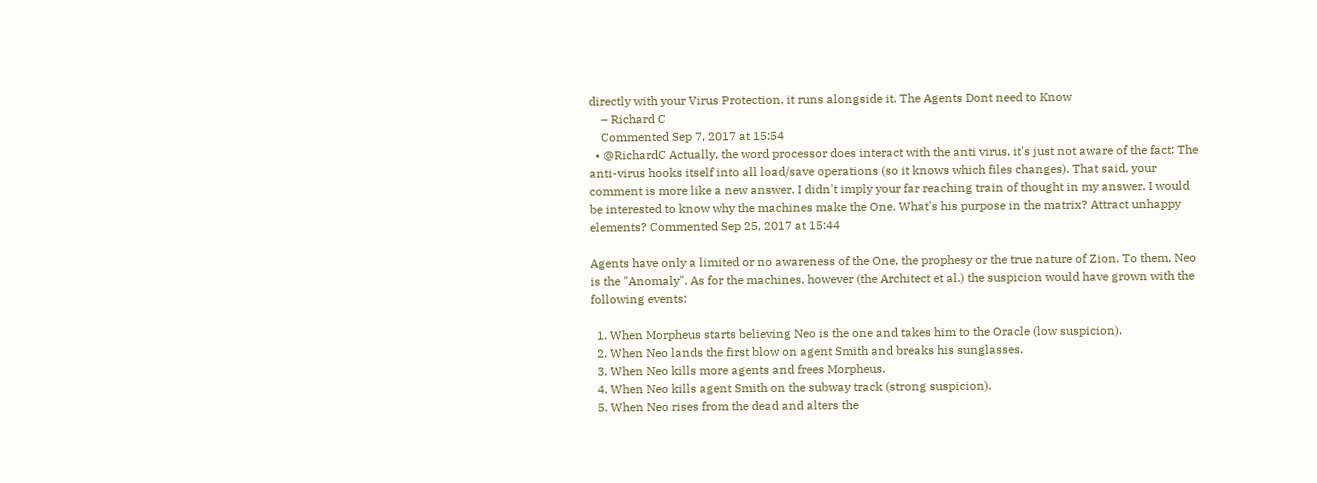directly with your Virus Protection, it runs alongside it. The Agents Dont need to Know
    – Richard C
    Commented Sep 7, 2017 at 15:54
  • @RichardC Actually, the word processor does interact with the anti virus, it's just not aware of the fact: The anti-virus hooks itself into all load/save operations (so it knows which files changes). That said, your comment is more like a new answer. I didn't imply your far reaching train of thought in my answer. I would be interested to know why the machines make the One. What's his purpose in the matrix? Attract unhappy elements? Commented Sep 25, 2017 at 15:44

Agents have only a limited or no awareness of the One, the prophesy or the true nature of Zion. To them, Neo is the "Anomaly". As for the machines, however (the Architect et al.) the suspicion would have grown with the following events:

  1. When Morpheus starts believing Neo is the one and takes him to the Oracle (low suspicion).
  2. When Neo lands the first blow on agent Smith and breaks his sunglasses.
  3. When Neo kills more agents and frees Morpheus.
  4. When Neo kills agent Smith on the subway track (strong suspicion).
  5. When Neo rises from the dead and alters the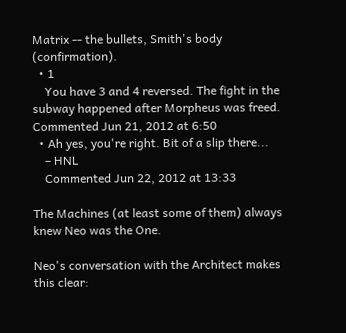Matrix -- the bullets, Smith's body (confirmation).
  • 1
    You have 3 and 4 reversed. The fight in the subway happened after Morpheus was freed. Commented Jun 21, 2012 at 6:50
  • Ah yes, you're right. Bit of a slip there...
    – HNL
    Commented Jun 22, 2012 at 13:33

The Machines (at least some of them) always knew Neo was the One.

Neo's conversation with the Architect makes this clear: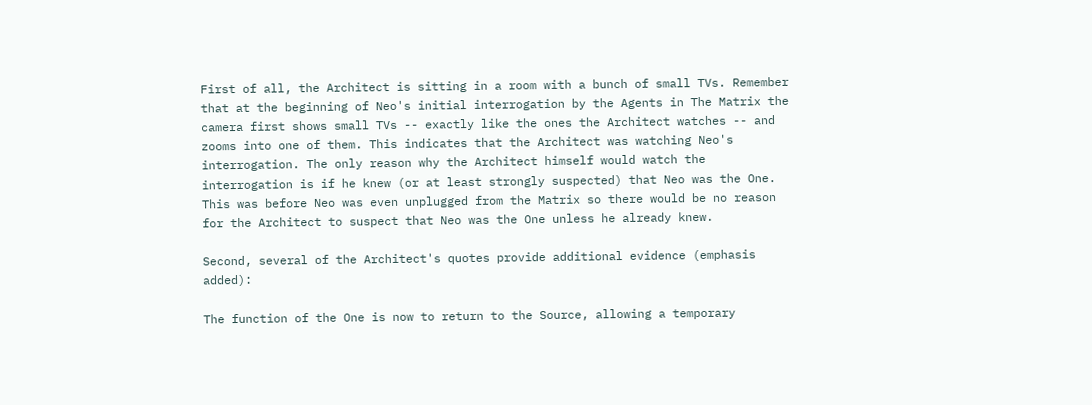First of all, the Architect is sitting in a room with a bunch of small TVs. Remember that at the beginning of Neo's initial interrogation by the Agents in The Matrix the camera first shows small TVs -- exactly like the ones the Architect watches -- and zooms into one of them. This indicates that the Architect was watching Neo's interrogation. The only reason why the Architect himself would watch the interrogation is if he knew (or at least strongly suspected) that Neo was the One. This was before Neo was even unplugged from the Matrix so there would be no reason for the Architect to suspect that Neo was the One unless he already knew.

Second, several of the Architect's quotes provide additional evidence (emphasis added):

The function of the One is now to return to the Source, allowing a temporary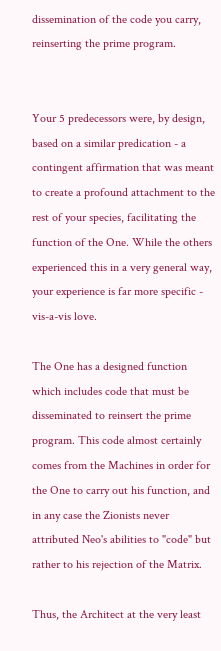dissemination of the code you carry, reinserting the prime program.


Your 5 predecessors were, by design, based on a similar predication - a contingent affirmation that was meant to create a profound attachment to the rest of your species, facilitating the function of the One. While the others experienced this in a very general way, your experience is far more specific - vis-a-vis love.

The One has a designed function which includes code that must be disseminated to reinsert the prime program. This code almost certainly comes from the Machines in order for the One to carry out his function, and in any case the Zionists never attributed Neo's abilities to "code" but rather to his rejection of the Matrix.

Thus, the Architect at the very least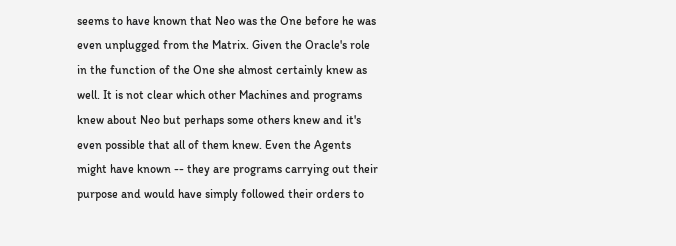seems to have known that Neo was the One before he was even unplugged from the Matrix. Given the Oracle's role in the function of the One she almost certainly knew as well. It is not clear which other Machines and programs knew about Neo but perhaps some others knew and it's even possible that all of them knew. Even the Agents might have known -- they are programs carrying out their purpose and would have simply followed their orders to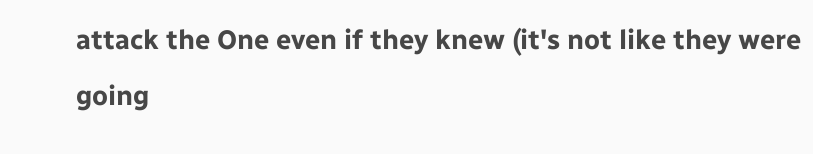attack the One even if they knew (it's not like they were going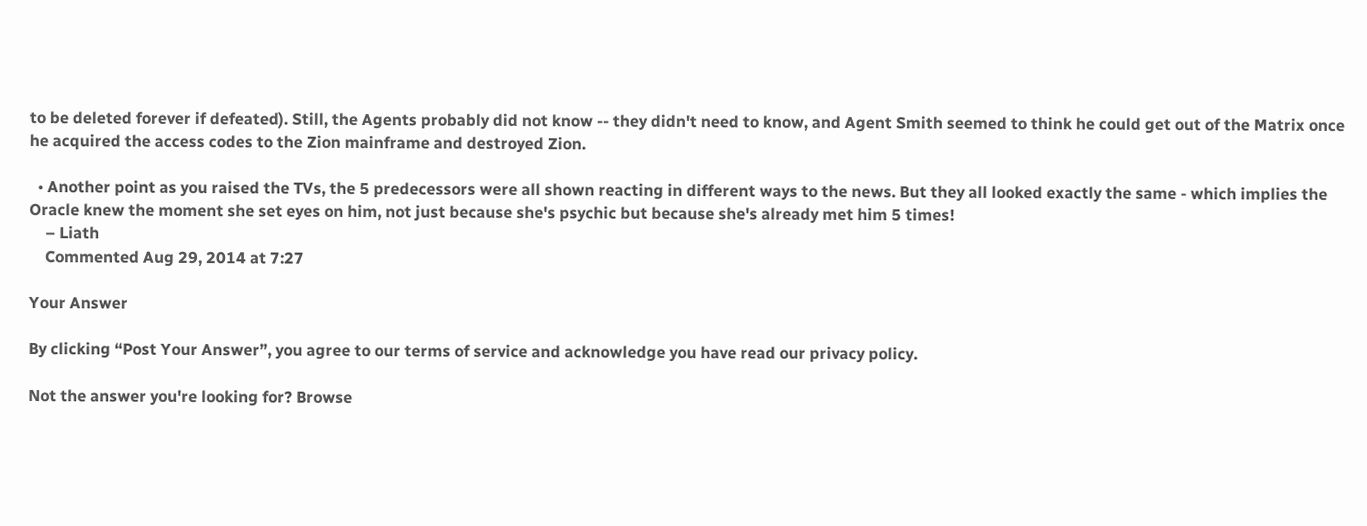to be deleted forever if defeated). Still, the Agents probably did not know -- they didn't need to know, and Agent Smith seemed to think he could get out of the Matrix once he acquired the access codes to the Zion mainframe and destroyed Zion.

  • Another point as you raised the TVs, the 5 predecessors were all shown reacting in different ways to the news. But they all looked exactly the same - which implies the Oracle knew the moment she set eyes on him, not just because she's psychic but because she's already met him 5 times!
    – Liath
    Commented Aug 29, 2014 at 7:27

Your Answer

By clicking “Post Your Answer”, you agree to our terms of service and acknowledge you have read our privacy policy.

Not the answer you're looking for? Browse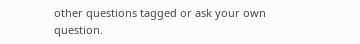other questions tagged or ask your own question.